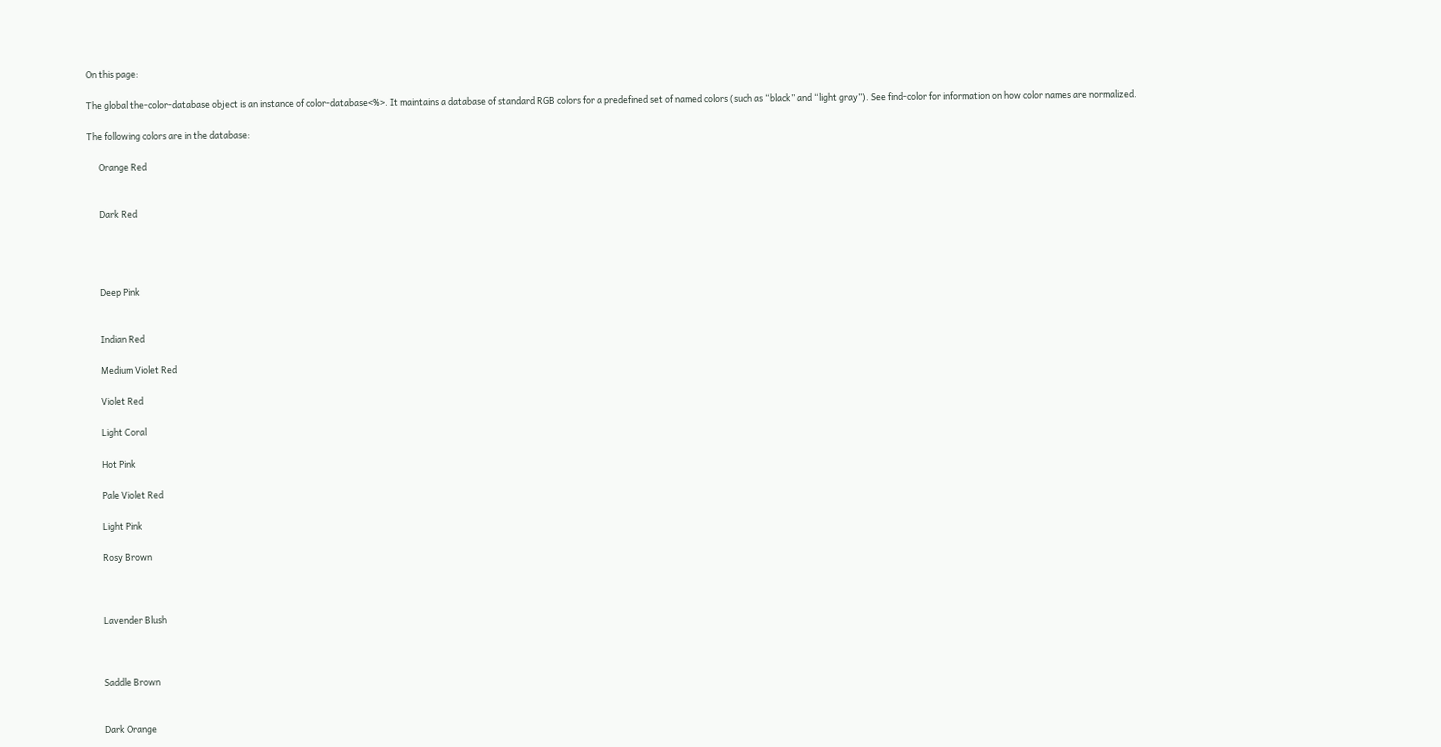On this page:

The global the-color-database object is an instance of color-database<%>. It maintains a database of standard RGB colors for a predefined set of named colors (such as “black” and “light gray”). See find-color for information on how color names are normalized.

The following colors are in the database:

      Orange Red


      Dark Red




      Deep Pink


      Indian Red

      Medium Violet Red

      Violet Red

      Light Coral

      Hot Pink

      Pale Violet Red

      Light Pink

      Rosy Brown



      Lavender Blush



      Saddle Brown


      Dark Orange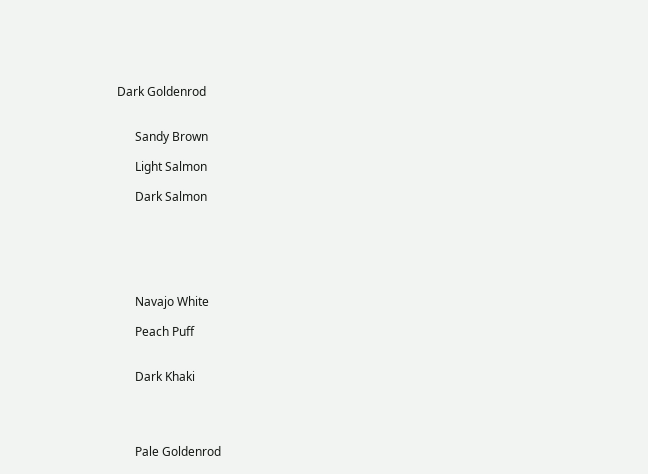Dark Goldenrod


      Sandy Brown

      Light Salmon

      Dark Salmon






      Navajo White

      Peach Puff


      Dark Khaki




      Pale Goldenrod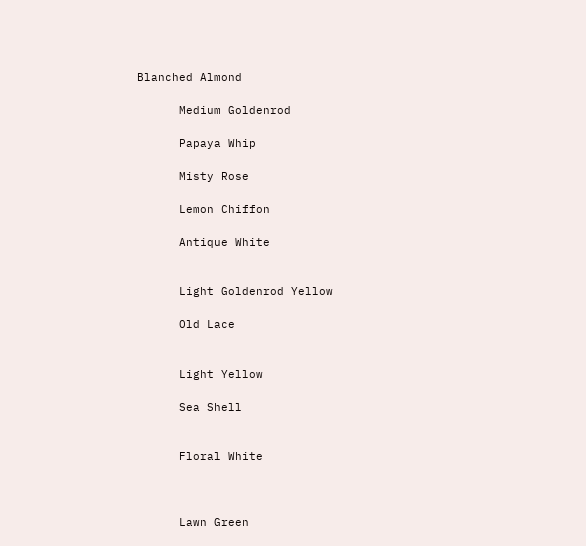Blanched Almond

      Medium Goldenrod

      Papaya Whip

      Misty Rose

      Lemon Chiffon

      Antique White


      Light Goldenrod Yellow

      Old Lace


      Light Yellow

      Sea Shell


      Floral White



      Lawn Green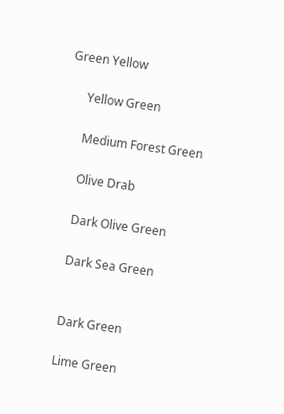Green Yellow

      Yellow Green

      Medium Forest Green

      Olive Drab

      Dark Olive Green

      Dark Sea Green


      Dark Green

      Lime Green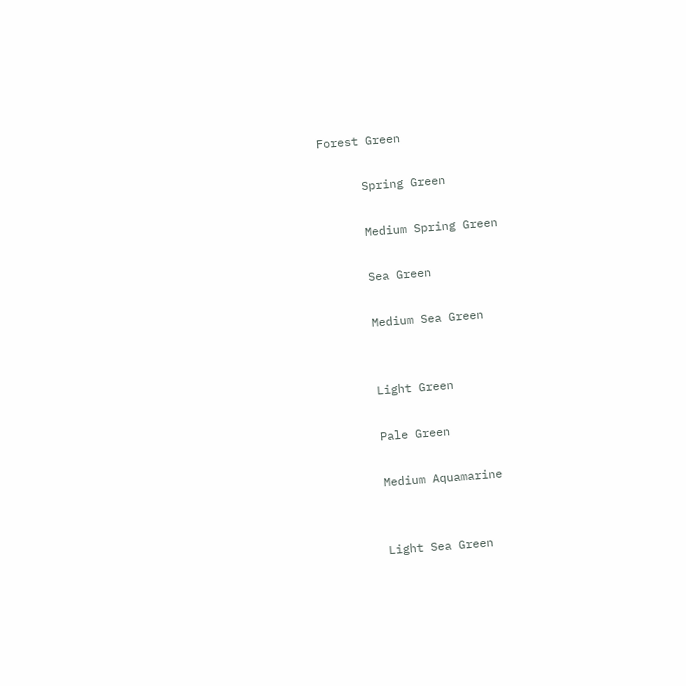Forest Green

      Spring Green

      Medium Spring Green

      Sea Green

      Medium Sea Green


      Light Green

      Pale Green

      Medium Aquamarine


      Light Sea Green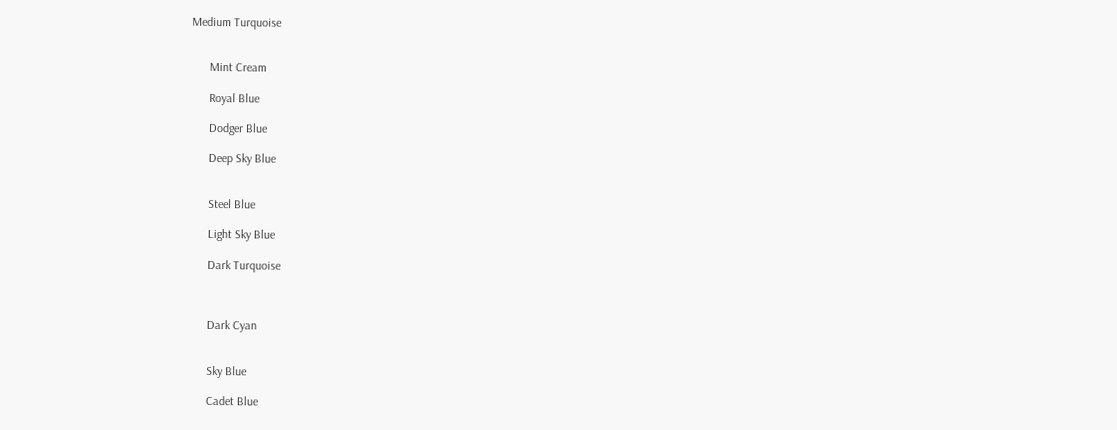Medium Turquoise


      Mint Cream

      Royal Blue

      Dodger Blue

      Deep Sky Blue


      Steel Blue

      Light Sky Blue

      Dark Turquoise



      Dark Cyan


      Sky Blue

      Cadet Blue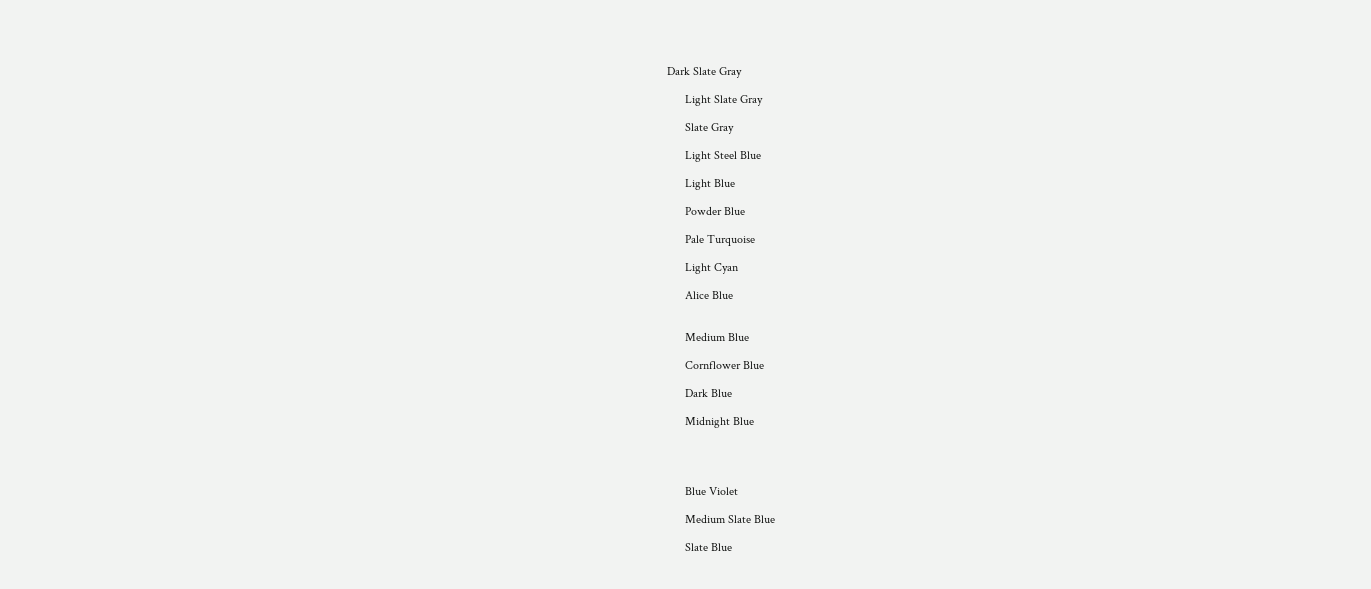Dark Slate Gray

      Light Slate Gray

      Slate Gray

      Light Steel Blue

      Light Blue

      Powder Blue

      Pale Turquoise

      Light Cyan

      Alice Blue


      Medium Blue

      Cornflower Blue

      Dark Blue

      Midnight Blue




      Blue Violet

      Medium Slate Blue

      Slate Blue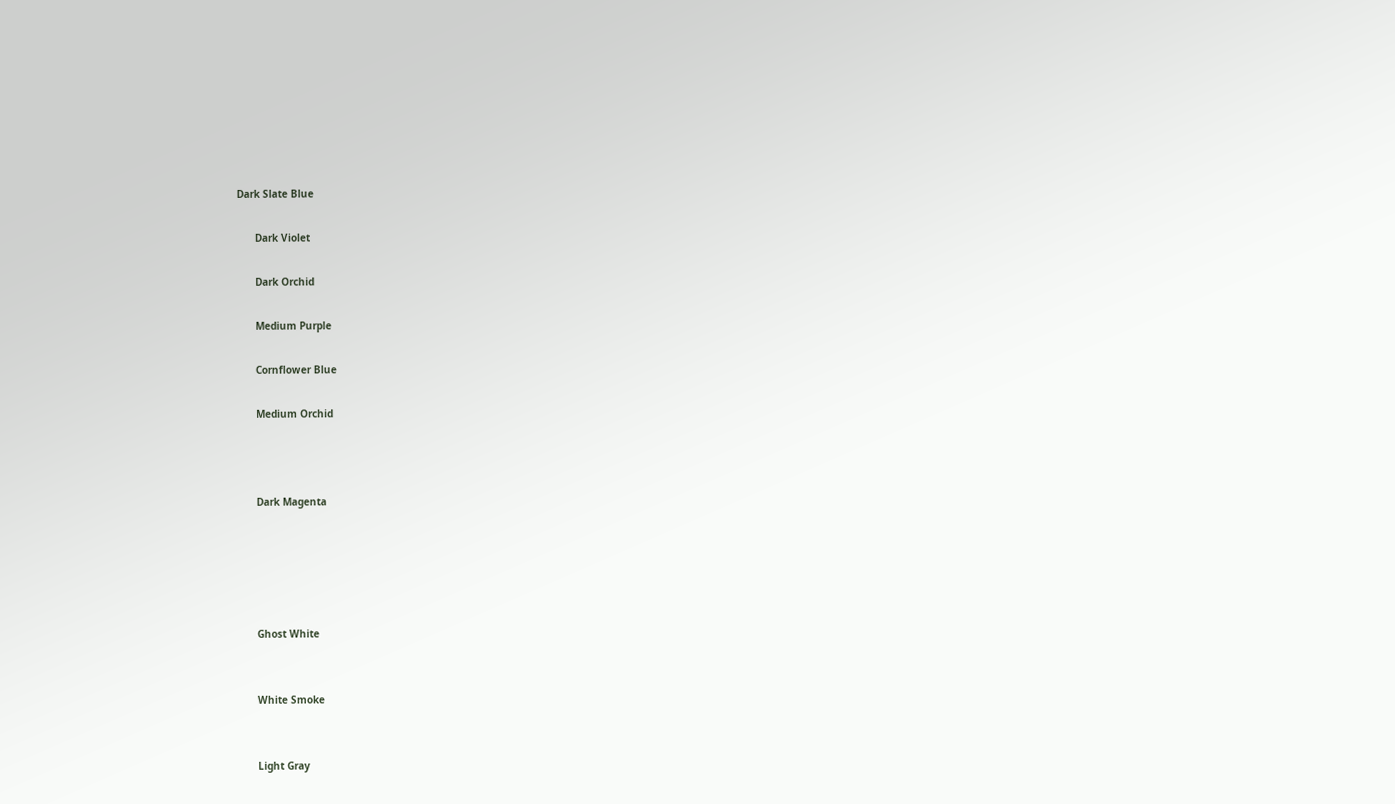Dark Slate Blue

      Dark Violet

      Dark Orchid

      Medium Purple

      Cornflower Blue

      Medium Orchid



      Dark Magenta





      Ghost White


      White Smoke


      Light Gray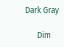Dark Gray

      Dim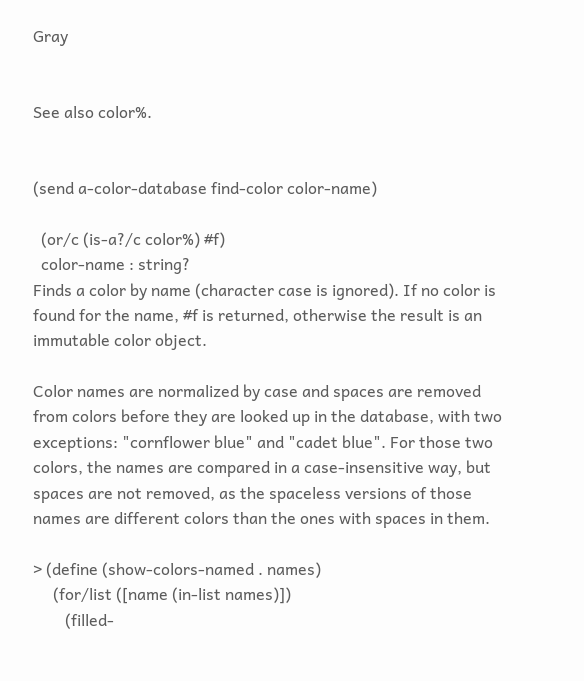Gray


See also color%.


(send a-color-database find-color color-name)

  (or/c (is-a?/c color%) #f)
  color-name : string?
Finds a color by name (character case is ignored). If no color is found for the name, #f is returned, otherwise the result is an immutable color object.

Color names are normalized by case and spaces are removed from colors before they are looked up in the database, with two exceptions: "cornflower blue" and "cadet blue". For those two colors, the names are compared in a case-insensitive way, but spaces are not removed, as the spaceless versions of those names are different colors than the ones with spaces in them.

> (define (show-colors-named . names)
     (for/list ([name (in-list names)])
        (filled-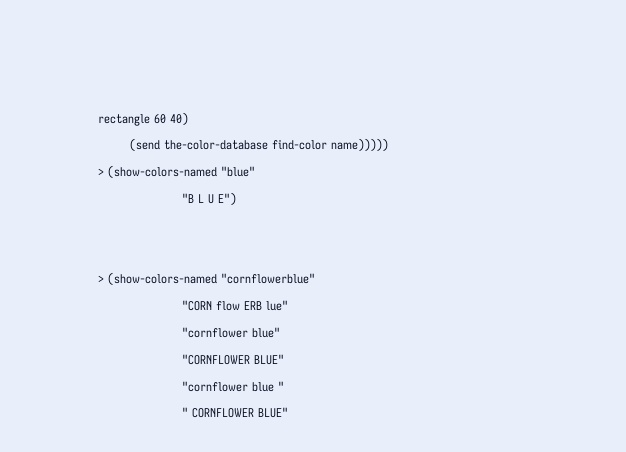rectangle 60 40)
        (send the-color-database find-color name)))))
> (show-colors-named "blue"
                     "B L U E")


> (show-colors-named "cornflowerblue"
                     "CORN flow ERB lue"
                     "cornflower blue"
                     "CORNFLOWER BLUE"
                     "cornflower blue "
                     " CORNFLOWER BLUE"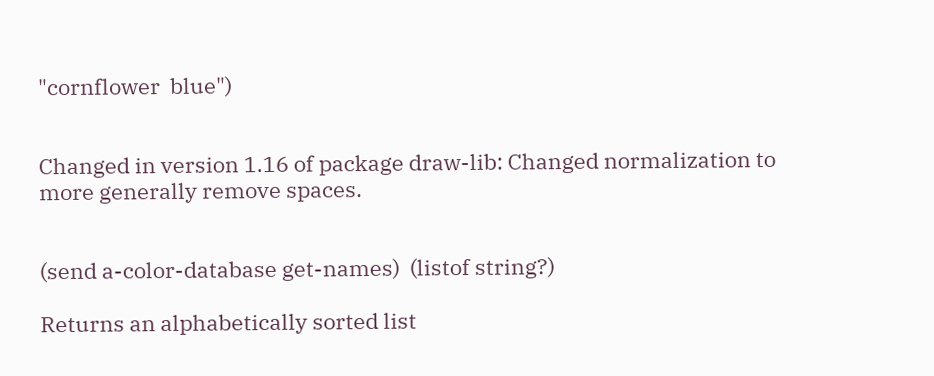"cornflower  blue")


Changed in version 1.16 of package draw-lib: Changed normalization to more generally remove spaces.


(send a-color-database get-names)  (listof string?)

Returns an alphabetically sorted list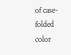of case-folded color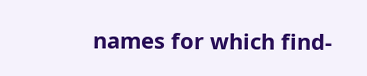names for which find-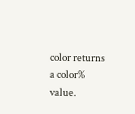color returns a color% value.